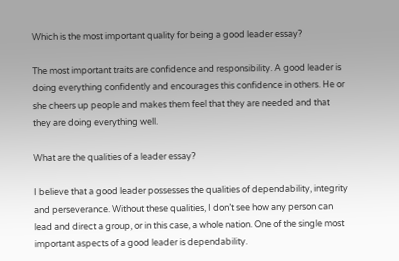Which is the most important quality for being a good leader essay?

The most important traits are confidence and responsibility. A good leader is doing everything confidently and encourages this confidence in others. He or she cheers up people and makes them feel that they are needed and that they are doing everything well.

What are the qualities of a leader essay?

I believe that a good leader possesses the qualities of dependability, integrity and perseverance. Without these qualities, I don’t see how any person can lead and direct a group, or in this case, a whole nation. One of the single most important aspects of a good leader is dependability.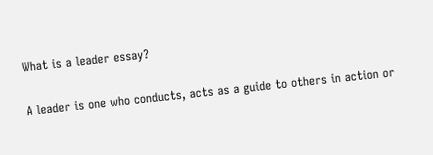What is a leader essay?

A leader is one who conducts, acts as a guide to others in action or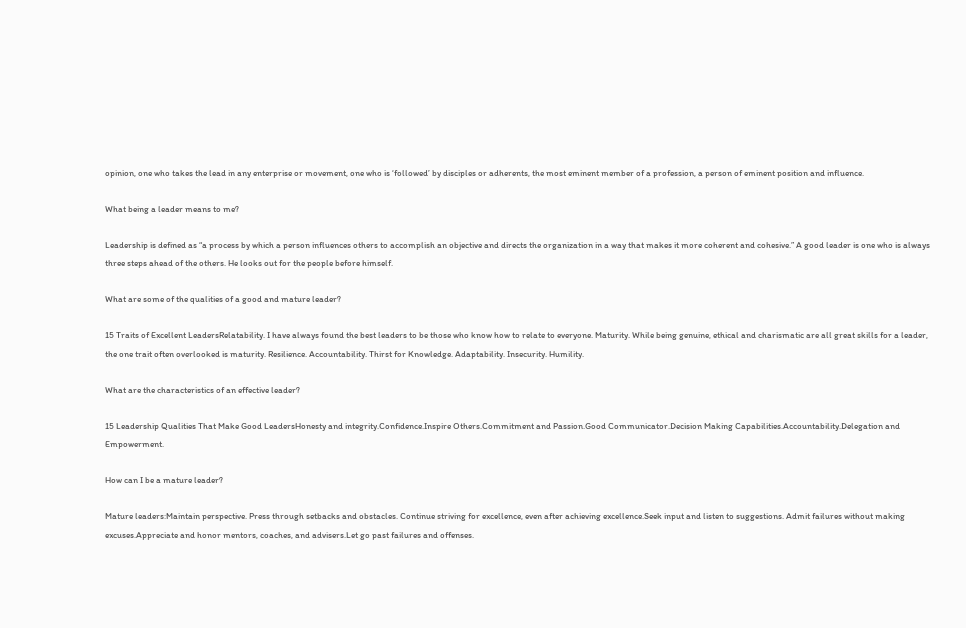opinion, one who takes the lead in any enterprise or movement, one who is ‘followed’ by disciples or adherents, the most eminent member of a profession, a person of eminent position and influence.

What being a leader means to me?

Leadership is defined as “a process by which a person influences others to accomplish an objective and directs the organization in a way that makes it more coherent and cohesive.” A good leader is one who is always three steps ahead of the others. He looks out for the people before himself.

What are some of the qualities of a good and mature leader?

15 Traits of Excellent LeadersRelatability. I have always found the best leaders to be those who know how to relate to everyone. Maturity. While being genuine, ethical and charismatic are all great skills for a leader, the one trait often overlooked is maturity. Resilience. Accountability. Thirst for Knowledge. Adaptability. Insecurity. Humility.

What are the characteristics of an effective leader?

15 Leadership Qualities That Make Good LeadersHonesty and integrity.Confidence.Inspire Others.Commitment and Passion.Good Communicator.Decision Making Capabilities.Accountability.Delegation and Empowerment.

How can I be a mature leader?

Mature leaders:Maintain perspective. Press through setbacks and obstacles. Continue striving for excellence, even after achieving excellence.Seek input and listen to suggestions. Admit failures without making excuses.Appreciate and honor mentors, coaches, and advisers.Let go past failures and offenses.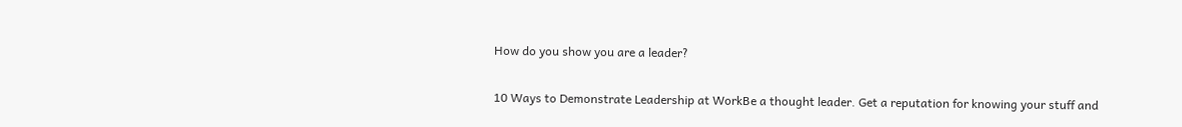How do you show you are a leader?

10 Ways to Demonstrate Leadership at WorkBe a thought leader. Get a reputation for knowing your stuff and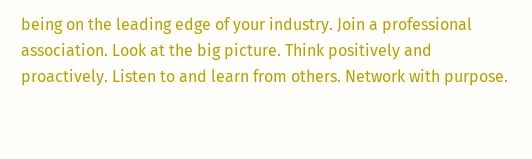being on the leading edge of your industry. Join a professional association. Look at the big picture. Think positively and proactively. Listen to and learn from others. Network with purpose.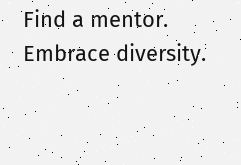Find a mentor. Embrace diversity.